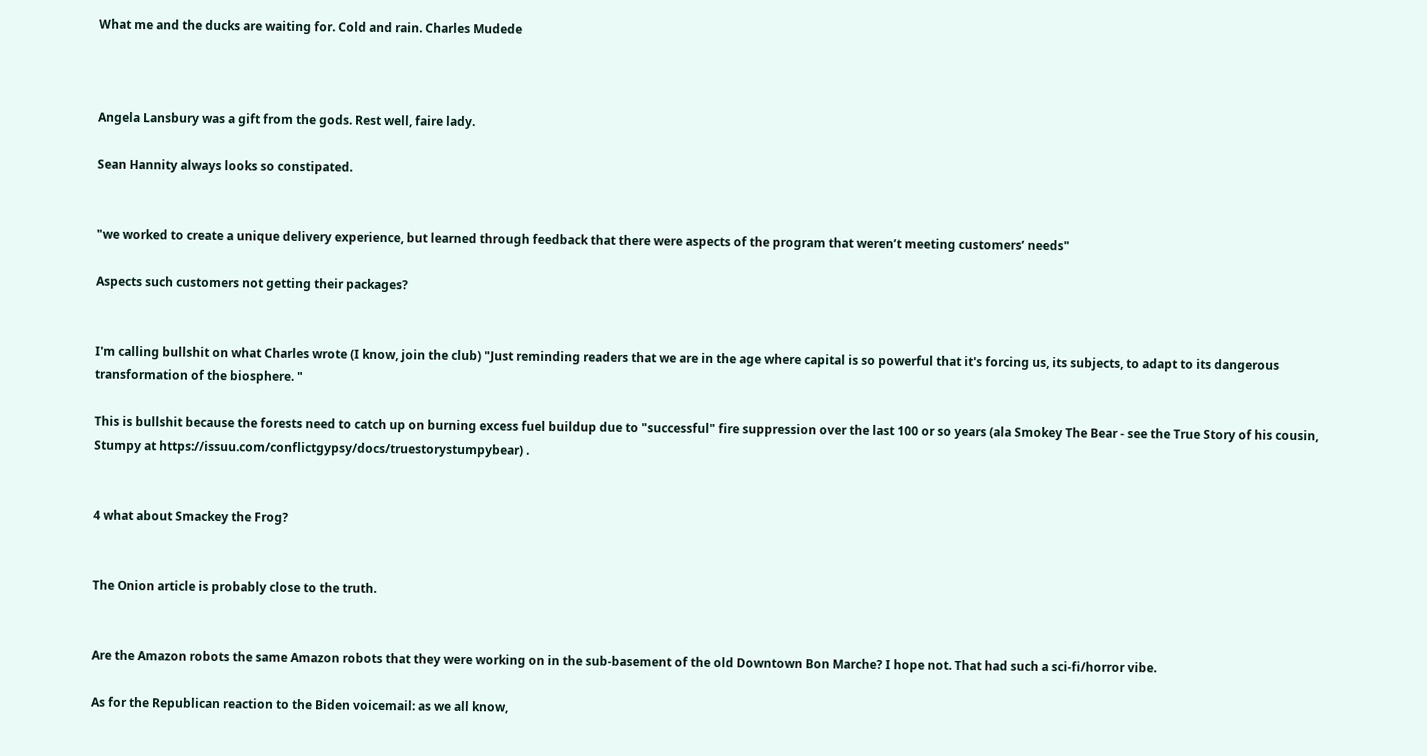What me and the ducks are waiting for. Cold and rain. Charles Mudede



Angela Lansbury was a gift from the gods. Rest well, faire lady.

Sean Hannity always looks so constipated.


"we worked to create a unique delivery experience, but learned through feedback that there were aspects of the program that weren’t meeting customers’ needs"

Aspects such customers not getting their packages?


I'm calling bullshit on what Charles wrote (I know, join the club) "Just reminding readers that we are in the age where capital is so powerful that it's forcing us, its subjects, to adapt to its dangerous transformation of the biosphere. "

This is bullshit because the forests need to catch up on burning excess fuel buildup due to "successful" fire suppression over the last 100 or so years (ala Smokey The Bear - see the True Story of his cousin, Stumpy at https://issuu.com/conflictgypsy/docs/truestorystumpybear) .


4 what about Smackey the Frog?


The Onion article is probably close to the truth.


Are the Amazon robots the same Amazon robots that they were working on in the sub-basement of the old Downtown Bon Marche? I hope not. That had such a sci-fi/horror vibe.

As for the Republican reaction to the Biden voicemail: as we all know,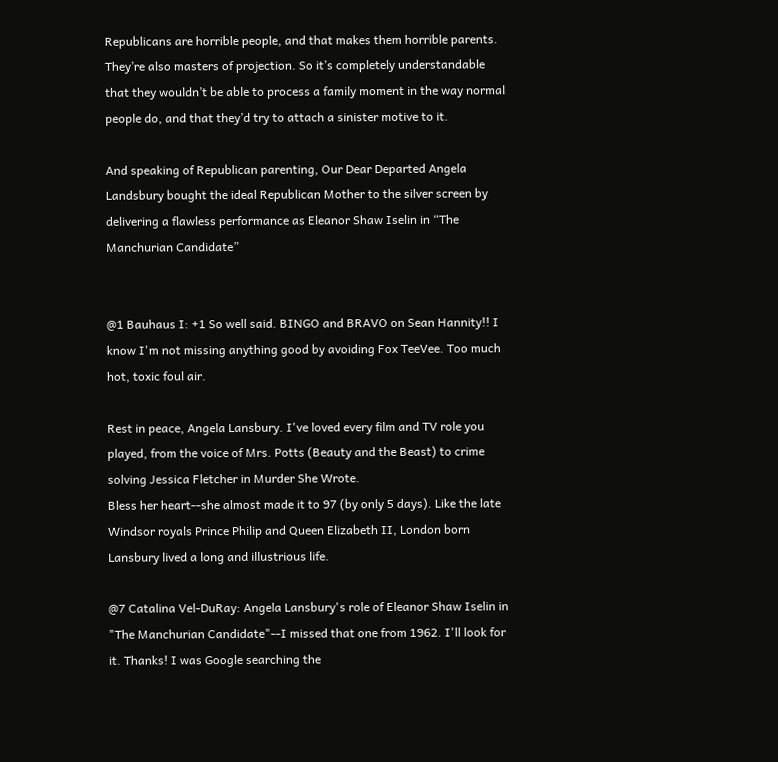Republicans are horrible people, and that makes them horrible parents. They’re also masters of projection. So it’s completely understandable that they wouldn’t be able to process a family moment in the way normal people do, and that they’d try to attach a sinister motive to it.

And speaking of Republican parenting, Our Dear Departed Angela Landsbury bought the ideal Republican Mother to the silver screen by delivering a flawless performance as Eleanor Shaw Iselin in “The Manchurian Candidate”


@1 Bauhaus I: +1 So well said. BINGO and BRAVO on Sean Hannity!! I know I'm not missing anything good by avoiding Fox TeeVee. Too much hot, toxic foul air.

Rest in peace, Angela Lansbury. I've loved every film and TV role you played, from the voice of Mrs. Potts (Beauty and the Beast) to crime solving Jessica Fletcher in Murder She Wrote.
Bless her heart--she almost made it to 97 (by only 5 days). Like the late Windsor royals Prince Philip and Queen Elizabeth II, London born Lansbury lived a long and illustrious life.

@7 Catalina Vel-DuRay: Angela Lansbury's role of Eleanor Shaw Iselin in "The Manchurian Candidate"--I missed that one from 1962. I'll look for it. Thanks! I was Google searching the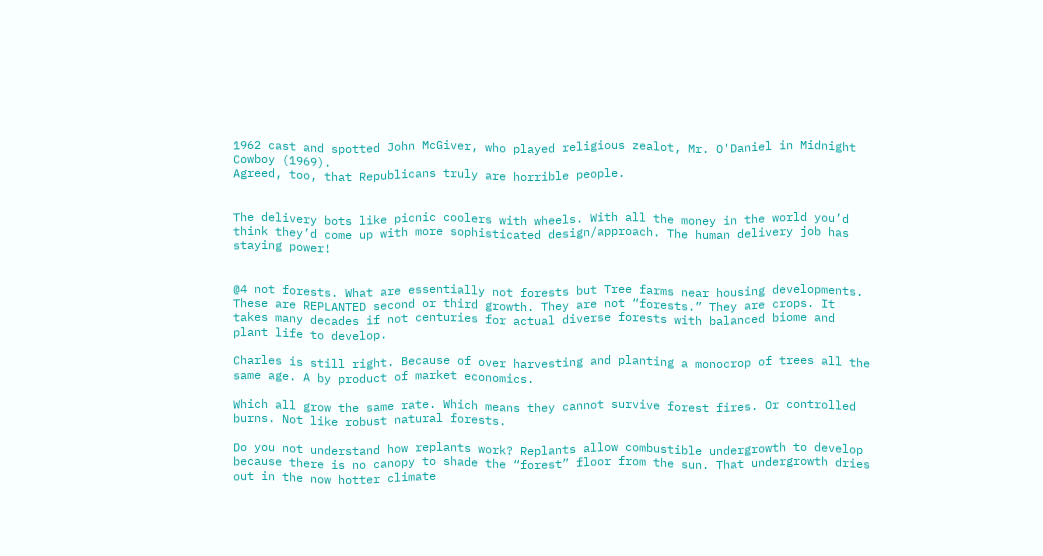1962 cast and spotted John McGiver, who played religious zealot, Mr. O'Daniel in Midnight Cowboy (1969).
Agreed, too, that Republicans truly are horrible people.


The delivery bots like picnic coolers with wheels. With all the money in the world you’d think they’d come up with more sophisticated design/approach. The human delivery job has staying power!


@4 not forests. What are essentially not forests but Tree farms near housing developments. These are REPLANTED second or third growth. They are not “forests.” They are crops. It takes many decades if not centuries for actual diverse forests with balanced biome and plant life to develop.

Charles is still right. Because of over harvesting and planting a monocrop of trees all the same age. A by product of market economics.

Which all grow the same rate. Which means they cannot survive forest fires. Or controlled burns. Not like robust natural forests.

Do you not understand how replants work? Replants allow combustible undergrowth to develop because there is no canopy to shade the “forest” floor from the sun. That undergrowth dries out in the now hotter climate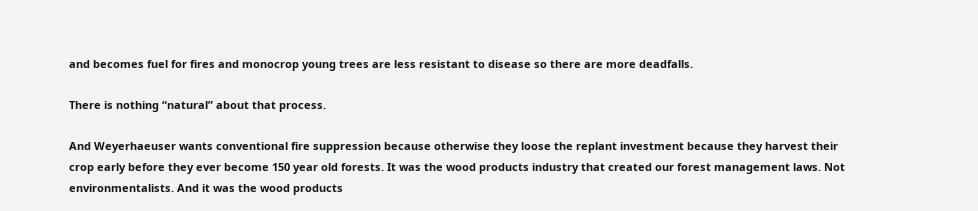and becomes fuel for fires and monocrop young trees are less resistant to disease so there are more deadfalls.

There is nothing “natural” about that process.

And Weyerhaeuser wants conventional fire suppression because otherwise they loose the replant investment because they harvest their crop early before they ever become 150 year old forests. It was the wood products industry that created our forest management laws. Not environmentalists. And it was the wood products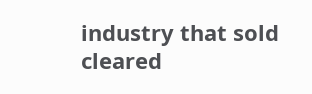industry that sold cleared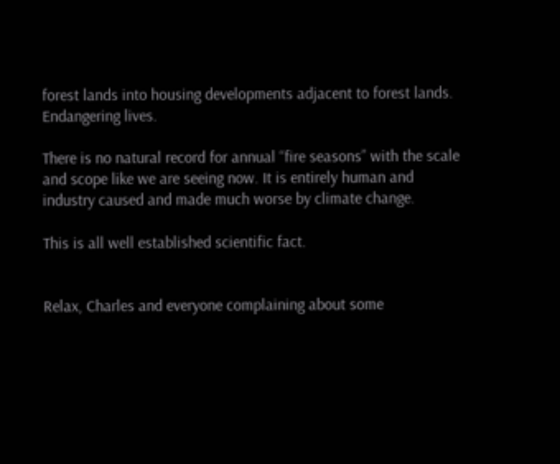forest lands into housing developments adjacent to forest lands. Endangering lives.

There is no natural record for annual “fire seasons” with the scale and scope like we are seeing now. It is entirely human and industry caused and made much worse by climate change.

This is all well established scientific fact.


Relax, Charles and everyone complaining about some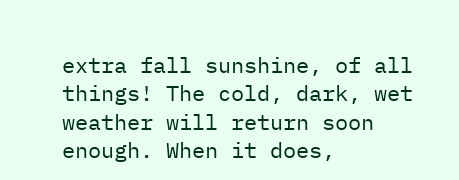extra fall sunshine, of all things! The cold, dark, wet weather will return soon enough. When it does,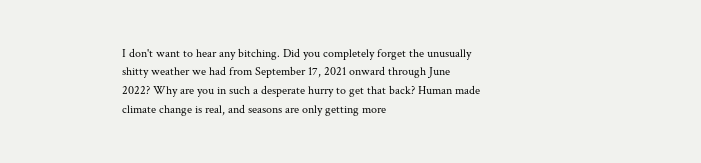I don't want to hear any bitching. Did you completely forget the unusually shitty weather we had from September 17, 2021 onward through June 2022? Why are you in such a desperate hurry to get that back? Human made climate change is real, and seasons are only getting more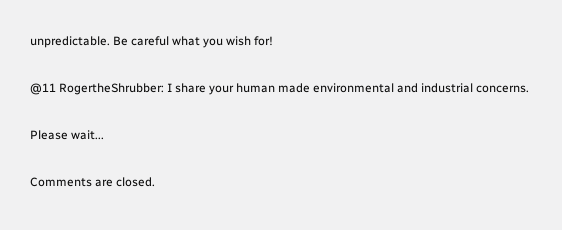unpredictable. Be careful what you wish for!

@11 RogertheShrubber: I share your human made environmental and industrial concerns.

Please wait...

Comments are closed.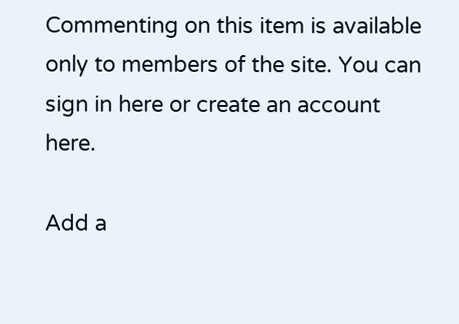Commenting on this item is available only to members of the site. You can sign in here or create an account here.

Add a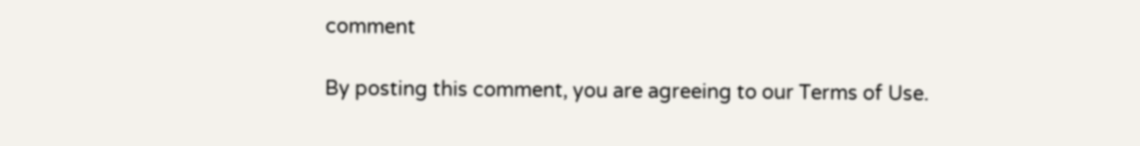comment

By posting this comment, you are agreeing to our Terms of Use.